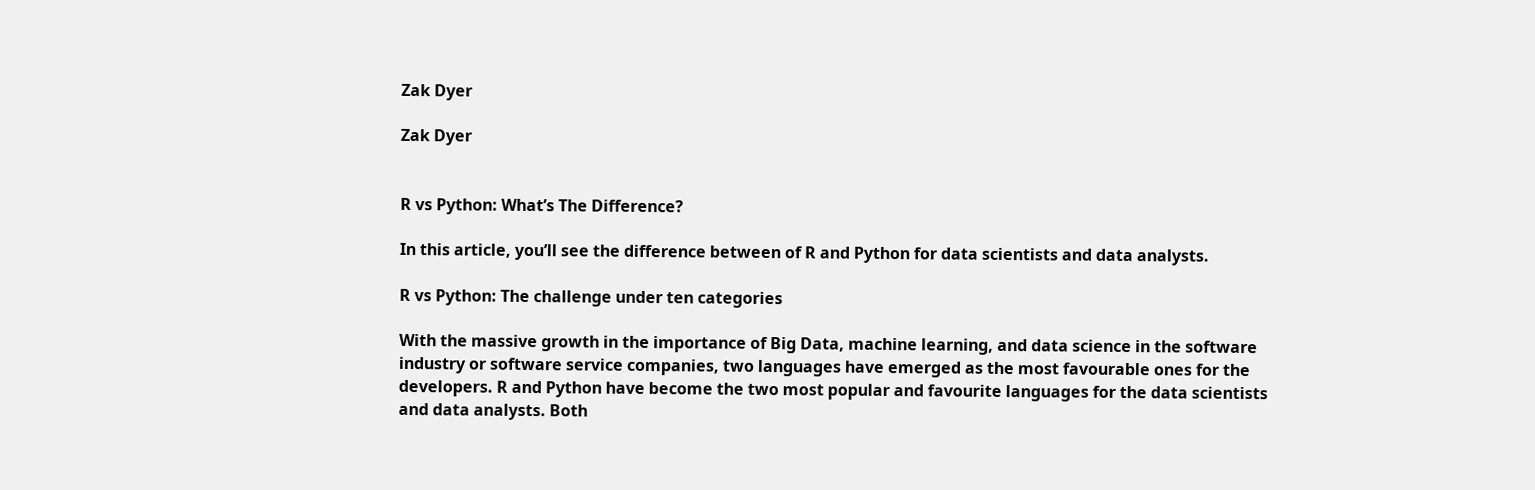Zak Dyer

Zak Dyer


R vs Python: What’s The Difference?

In this article, you’ll see the difference between of R and Python for data scientists and data analysts.

R vs Python: The challenge under ten categories

With the massive growth in the importance of Big Data, machine learning, and data science in the software industry or software service companies, two languages have emerged as the most favourable ones for the developers. R and Python have become the two most popular and favourite languages for the data scientists and data analysts. Both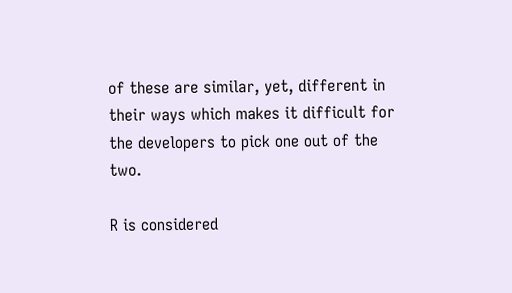of these are similar, yet, different in their ways which makes it difficult for the developers to pick one out of the two.

R is considered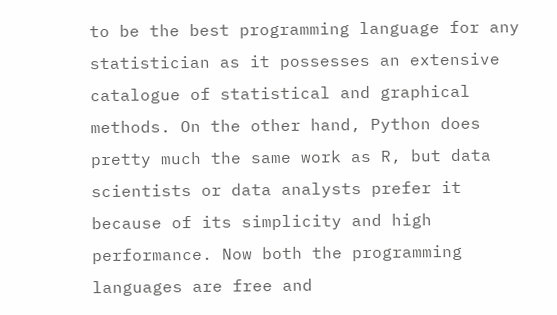to be the best programming language for any statistician as it possesses an extensive catalogue of statistical and graphical methods. On the other hand, Python does pretty much the same work as R, but data scientists or data analysts prefer it because of its simplicity and high performance. Now both the programming languages are free and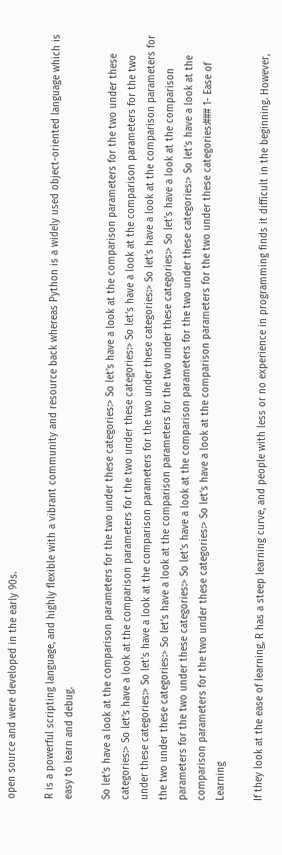open source and were developed in the early 90s.

R is a powerful scripting language, and highly flexible with a vibrant community and resource back whereas Python is a widely used object-oriented language which is easy to learn and debug.

So let’s have a look at the comparison parameters for the two under these categories:> So let’s have a look at the comparison parameters for the two under these categories:> So let’s have a look at the comparison parameters for the two under these categories:> So let’s have a look at the comparison parameters for the two under these categories:> So let’s have a look at the comparison parameters for the two under these categories:> So let’s have a look at the comparison parameters for the two under these categories:> So let’s have a look at the comparison parameters for the two under these categories:> So let’s have a look at the comparison parameters for the two under these categories:> So let’s have a look at the comparison parameters for the two under these categories:> So let’s have a look at the comparison parameters for the two under these categories:> So let’s have a look at the comparison parameters for the two under these categories:### 1- Ease of Learning

If they look at the ease of learning, R has a steep learning curve, and people with less or no experience in programming finds it difficult in the beginning. However,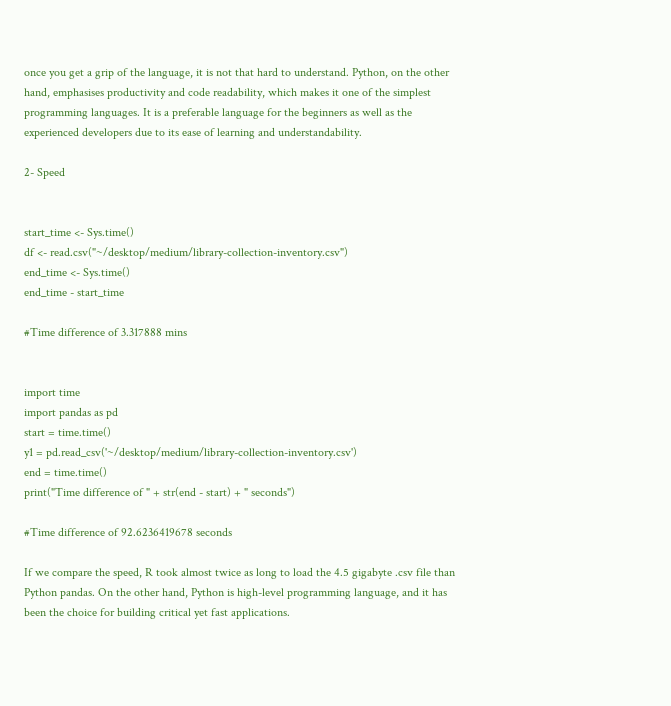once you get a grip of the language, it is not that hard to understand. Python, on the other hand, emphasises productivity and code readability, which makes it one of the simplest programming languages. It is a preferable language for the beginners as well as the experienced developers due to its ease of learning and understandability.

2- Speed


start_time <- Sys.time()
df <- read.csv("~/desktop/medium/library-collection-inventory.csv")
end_time <- Sys.time()
end_time - start_time

#Time difference of 3.317888 mins


import time
import pandas as pd
start = time.time()
y1 = pd.read_csv('~/desktop/medium/library-collection-inventory.csv')
end = time.time()
print("Time difference of " + str(end - start) + " seconds")

#Time difference of 92.6236419678 seconds

If we compare the speed, R took almost twice as long to load the 4.5 gigabyte .csv file than Python pandas. On the other hand, Python is high-level programming language, and it has been the choice for building critical yet fast applications.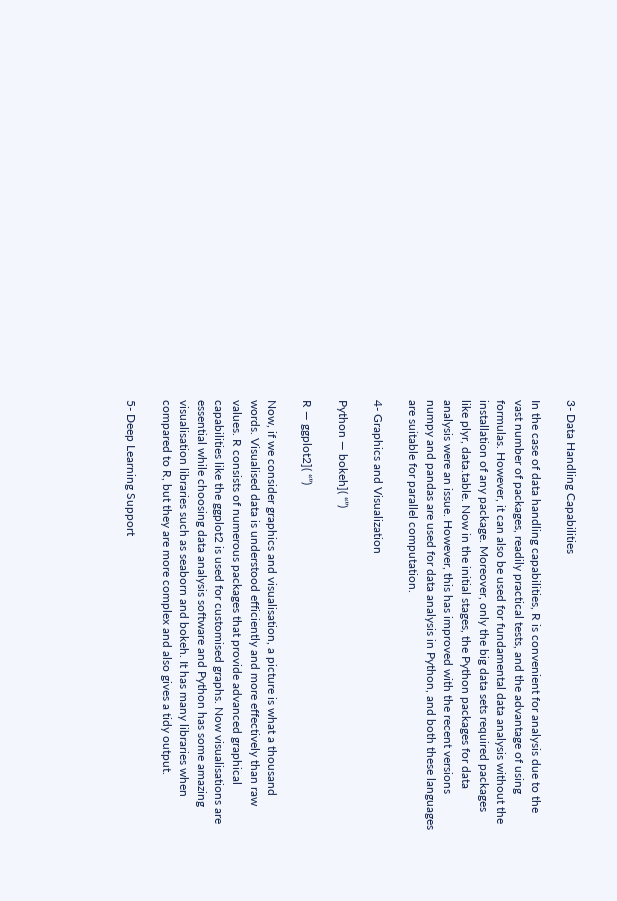3- Data Handling Capabilities

In the case of data handling capabilities, R is convenient for analysis due to the vast number of packages, readily practical tests, and the advantage of using formulas. However, it can also be used for fundamental data analysis without the installation of any package. Moreover, only the big data sets required packages like plyr, data.table. Now in the initial stages, the Python packages for data analysis were an issue. However, this has improved with the recent versions numpy and pandas are used for data analysis in Python, and both these languages are suitable for parallel computation.

4- Graphics and Visualization

Python — bokeh]( “”)

R — ggplot2]( “”)

Now, if we consider graphics and visualisation, a picture is what a thousand words. Visualised data is understood efficiently and more effectively than raw values. R consists of numerous packages that provide advanced graphical capabilities like the ggplot2 is used for customised graphs. Now visualisations are essential while choosing data analysis software and Python has some amazing visualisation libraries such as seaborn and bokeh. It has many libraries when compared to R, but they are more complex and also gives a tidy output.

5- Deep Learning Support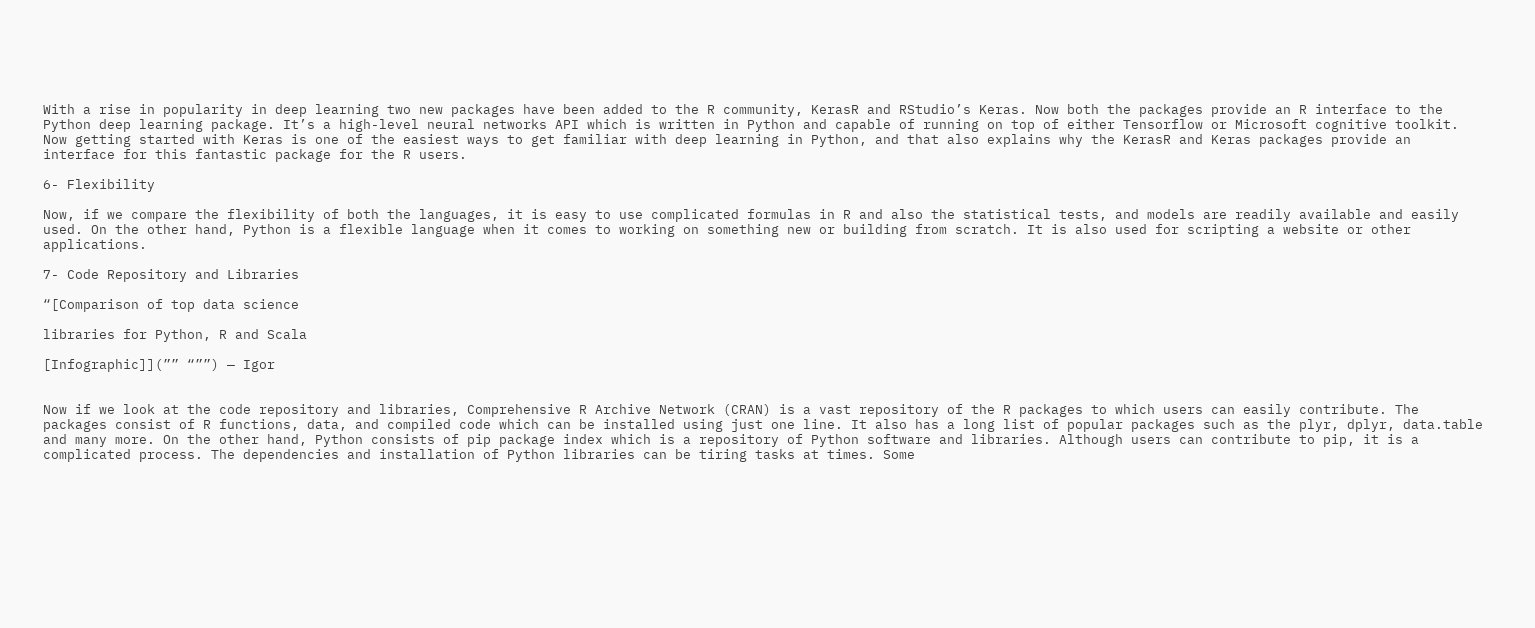With a rise in popularity in deep learning two new packages have been added to the R community, KerasR and RStudio’s Keras. Now both the packages provide an R interface to the Python deep learning package. It’s a high-level neural networks API which is written in Python and capable of running on top of either Tensorflow or Microsoft cognitive toolkit. Now getting started with Keras is one of the easiest ways to get familiar with deep learning in Python, and that also explains why the KerasR and Keras packages provide an interface for this fantastic package for the R users.

6- Flexibility

Now, if we compare the flexibility of both the languages, it is easy to use complicated formulas in R and also the statistical tests, and models are readily available and easily used. On the other hand, Python is a flexible language when it comes to working on something new or building from scratch. It is also used for scripting a website or other applications.

7- Code Repository and Libraries

“[Comparison of top data science

libraries for Python, R and Scala

[Infographic]](”” “””) — Igor


Now if we look at the code repository and libraries, Comprehensive R Archive Network (CRAN) is a vast repository of the R packages to which users can easily contribute. The packages consist of R functions, data, and compiled code which can be installed using just one line. It also has a long list of popular packages such as the plyr, dplyr, data.table and many more. On the other hand, Python consists of pip package index which is a repository of Python software and libraries. Although users can contribute to pip, it is a complicated process. The dependencies and installation of Python libraries can be tiring tasks at times. Some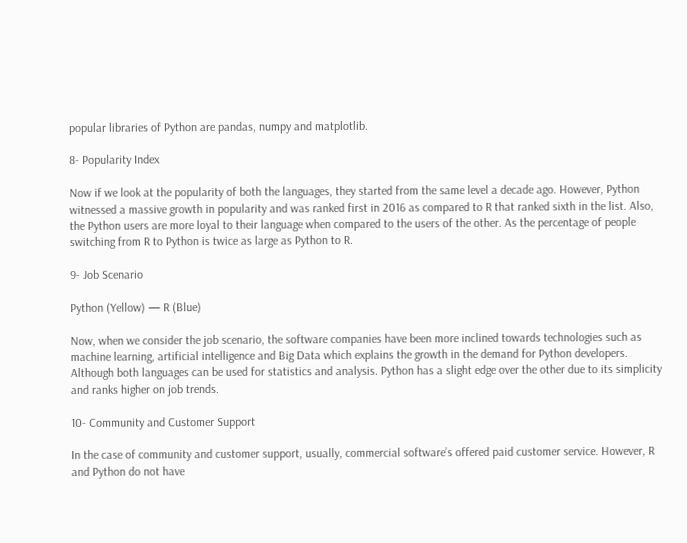popular libraries of Python are pandas, numpy and matplotlib.

8- Popularity Index

Now if we look at the popularity of both the languages, they started from the same level a decade ago. However, Python witnessed a massive growth in popularity and was ranked first in 2016 as compared to R that ranked sixth in the list. Also, the Python users are more loyal to their language when compared to the users of the other. As the percentage of people switching from R to Python is twice as large as Python to R.

9- Job Scenario

Python (Yellow) — R (Blue)

Now, when we consider the job scenario, the software companies have been more inclined towards technologies such as machine learning, artificial intelligence and Big Data which explains the growth in the demand for Python developers. Although both languages can be used for statistics and analysis. Python has a slight edge over the other due to its simplicity and ranks higher on job trends.

10- Community and Customer Support

In the case of community and customer support, usually, commercial software’s offered paid customer service. However, R and Python do not have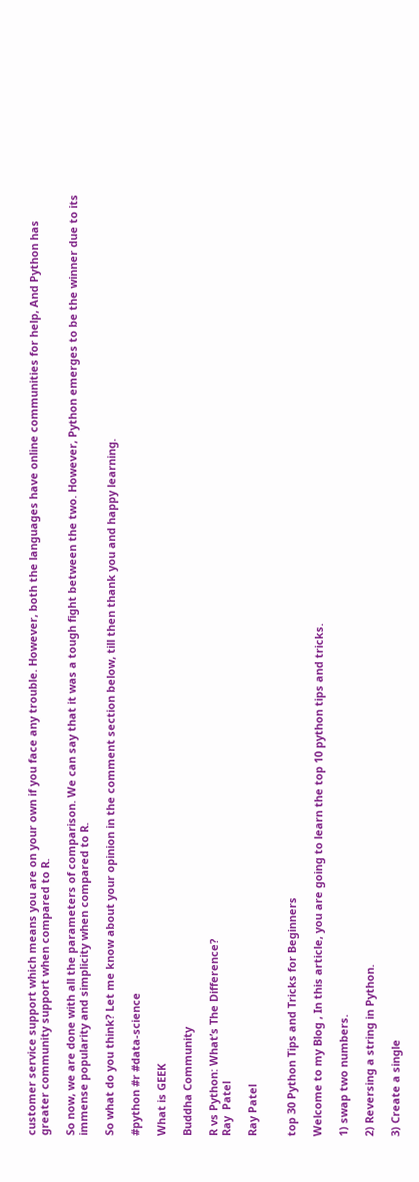customer service support which means you are on your own if you face any trouble. However, both the languages have online communities for help, And Python has greater community support when compared to R.

So now, we are done with all the parameters of comparison. We can say that it was a tough fight between the two. However, Python emerges to be the winner due to its immense popularity and simplicity when compared to R.

So what do you think? Let me know about your opinion in the comment section below, till then thank you and happy learning.

#python #r #data-science

What is GEEK

Buddha Community

R vs Python: What’s The Difference?
Ray  Patel

Ray Patel


top 30 Python Tips and Tricks for Beginners

Welcome to my Blog , In this article, you are going to learn the top 10 python tips and tricks.

1) swap two numbers.

2) Reversing a string in Python.

3) Create a single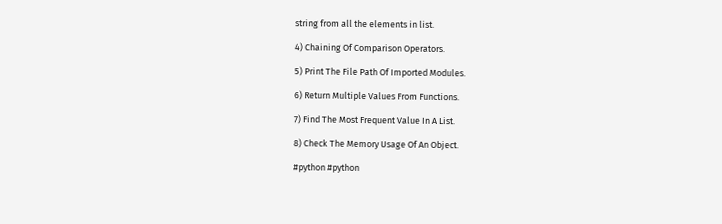string from all the elements in list.

4) Chaining Of Comparison Operators.

5) Print The File Path Of Imported Modules.

6) Return Multiple Values From Functions.

7) Find The Most Frequent Value In A List.

8) Check The Memory Usage Of An Object.

#python #python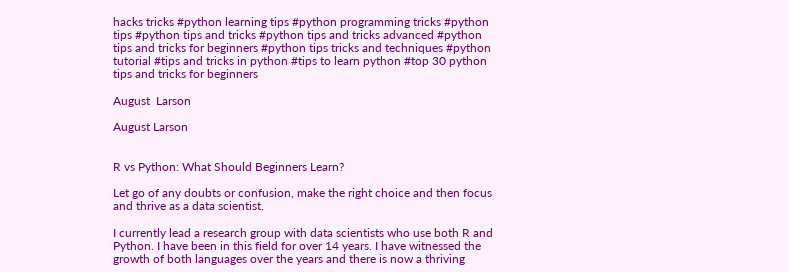hacks tricks #python learning tips #python programming tricks #python tips #python tips and tricks #python tips and tricks advanced #python tips and tricks for beginners #python tips tricks and techniques #python tutorial #tips and tricks in python #tips to learn python #top 30 python tips and tricks for beginners

August  Larson

August Larson


R vs Python: What Should Beginners Learn?

Let go of any doubts or confusion, make the right choice and then focus and thrive as a data scientist.

I currently lead a research group with data scientists who use both R and Python. I have been in this field for over 14 years. I have witnessed the growth of both languages over the years and there is now a thriving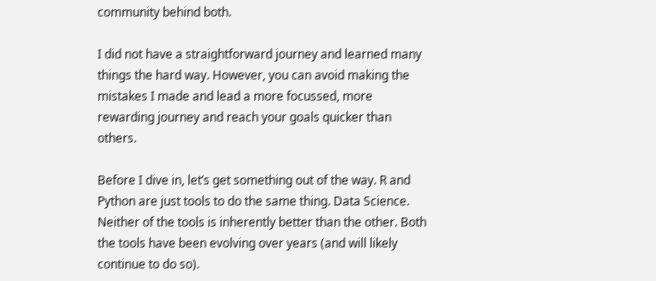community behind both.

I did not have a straightforward journey and learned many things the hard way. However, you can avoid making the mistakes I made and lead a more focussed, more rewarding journey and reach your goals quicker than others.

Before I dive in, let’s get something out of the way. R and Python are just tools to do the same thing. Data Science. Neither of the tools is inherently better than the other. Both the tools have been evolving over years (and will likely continue to do so).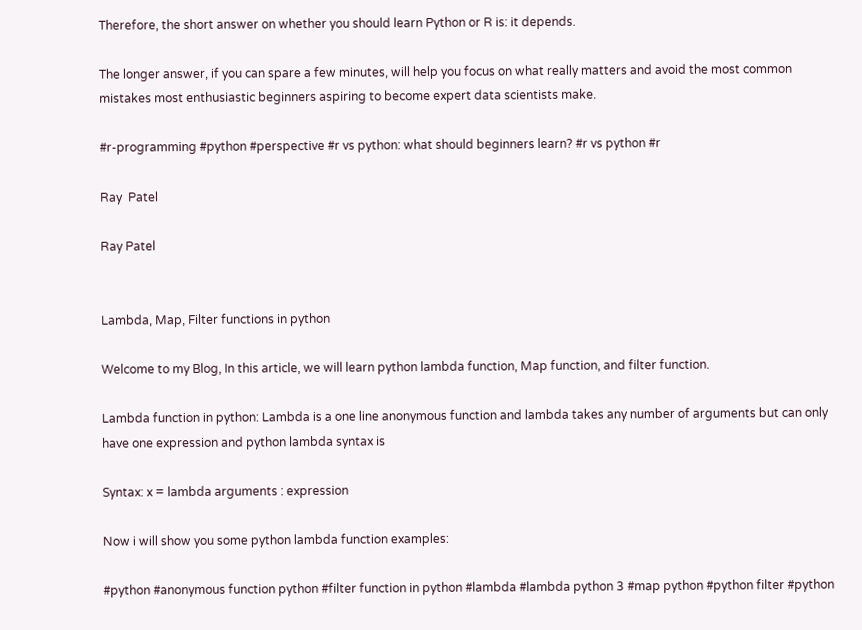Therefore, the short answer on whether you should learn Python or R is: it depends.

The longer answer, if you can spare a few minutes, will help you focus on what really matters and avoid the most common mistakes most enthusiastic beginners aspiring to become expert data scientists make.

#r-programming #python #perspective #r vs python: what should beginners learn? #r vs python #r

Ray  Patel

Ray Patel


Lambda, Map, Filter functions in python

Welcome to my Blog, In this article, we will learn python lambda function, Map function, and filter function.

Lambda function in python: Lambda is a one line anonymous function and lambda takes any number of arguments but can only have one expression and python lambda syntax is

Syntax: x = lambda arguments : expression

Now i will show you some python lambda function examples:

#python #anonymous function python #filter function in python #lambda #lambda python 3 #map python #python filter #python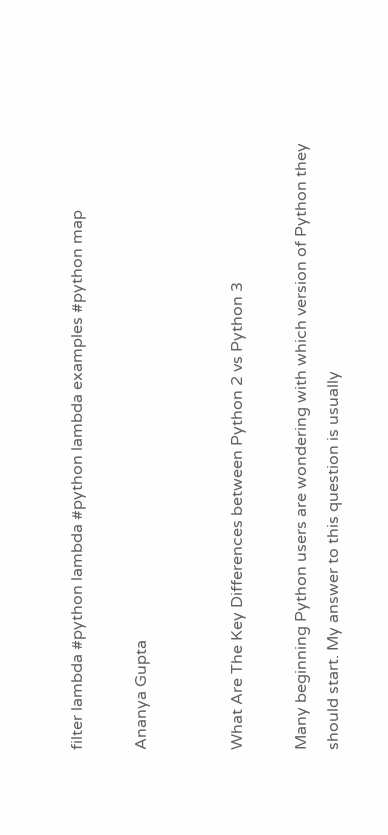filter lambda #python lambda #python lambda examples #python map

Ananya Gupta


What Are The Key Differences between Python 2 vs Python 3

Many beginning Python users are wondering with which version of Python they should start. My answer to this question is usually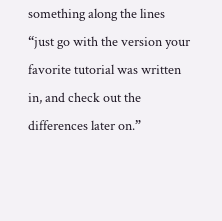something along the lines “just go with the version your favorite tutorial was written in, and check out the differences later on.”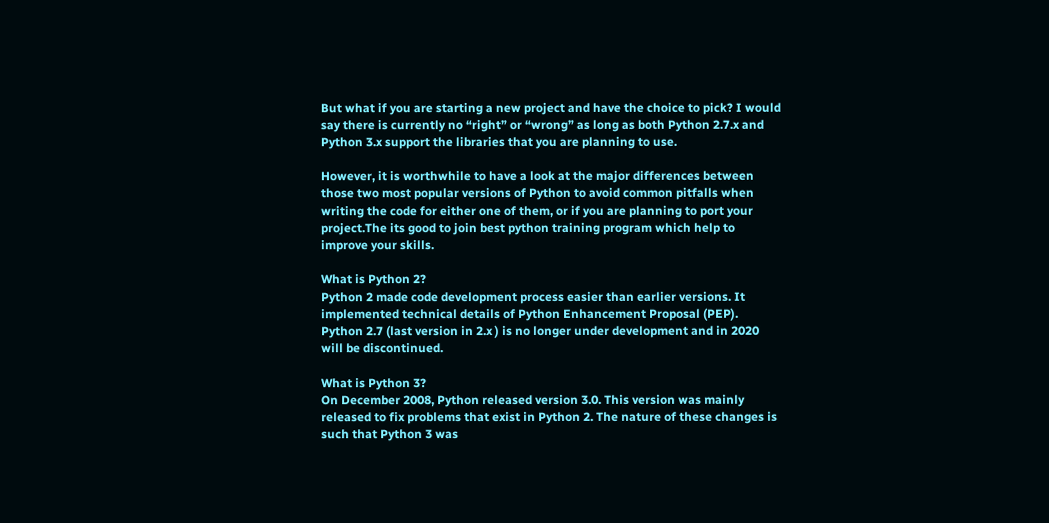But what if you are starting a new project and have the choice to pick? I would say there is currently no “right” or “wrong” as long as both Python 2.7.x and Python 3.x support the libraries that you are planning to use.

However, it is worthwhile to have a look at the major differences between those two most popular versions of Python to avoid common pitfalls when writing the code for either one of them, or if you are planning to port your project.The its good to join best python training program which help to improve your skills.

What is Python 2?
Python 2 made code development process easier than earlier versions. It implemented technical details of Python Enhancement Proposal (PEP). Python 2.7 (last version in 2.x ) is no longer under development and in 2020 will be discontinued.

What is Python 3?
On December 2008, Python released version 3.0. This version was mainly released to fix problems that exist in Python 2. The nature of these changes is such that Python 3 was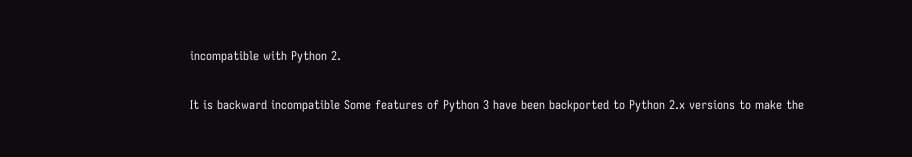incompatible with Python 2.

It is backward incompatible Some features of Python 3 have been backported to Python 2.x versions to make the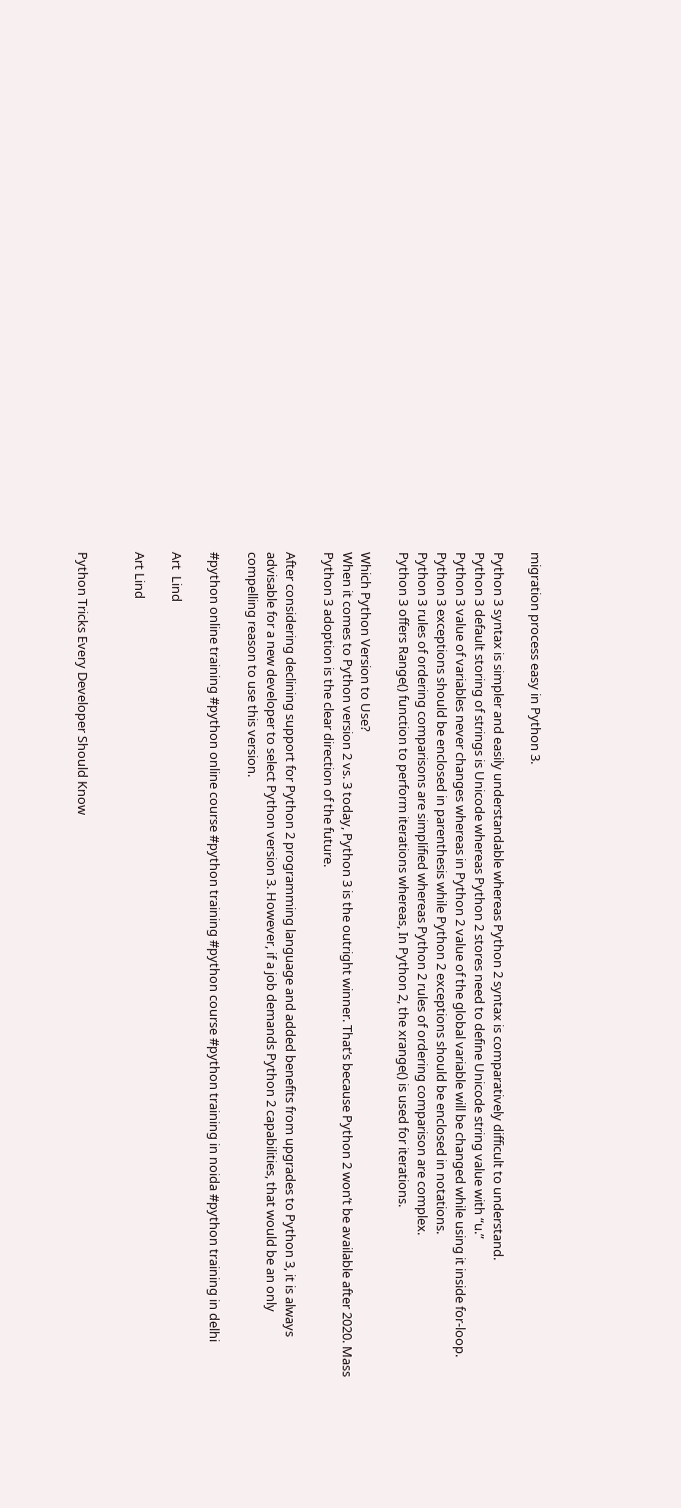migration process easy in Python 3.

Python 3 syntax is simpler and easily understandable whereas Python 2 syntax is comparatively difficult to understand.
Python 3 default storing of strings is Unicode whereas Python 2 stores need to define Unicode string value with “u.”
Python 3 value of variables never changes whereas in Python 2 value of the global variable will be changed while using it inside for-loop.
Python 3 exceptions should be enclosed in parenthesis while Python 2 exceptions should be enclosed in notations.
Python 3 rules of ordering comparisons are simplified whereas Python 2 rules of ordering comparison are complex.
Python 3 offers Range() function to perform iterations whereas, In Python 2, the xrange() is used for iterations.

Which Python Version to Use?
When it comes to Python version 2 vs. 3 today, Python 3 is the outright winner. That’s because Python 2 won’t be available after 2020. Mass Python 3 adoption is the clear direction of the future.

After considering declining support for Python 2 programming language and added benefits from upgrades to Python 3, it is always advisable for a new developer to select Python version 3. However, if a job demands Python 2 capabilities, that would be an only compelling reason to use this version.

#python online training #python online course #python training #python course #python training in noida #python training in delhi

Art  Lind

Art Lind


Python Tricks Every Developer Should Know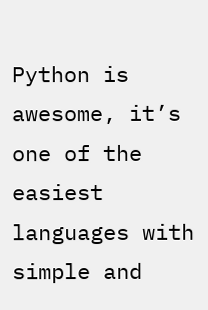Python is awesome, it’s one of the easiest languages with simple and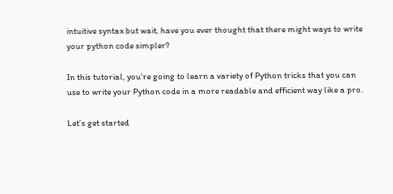intuitive syntax but wait, have you ever thought that there might ways to write your python code simpler?

In this tutorial, you’re going to learn a variety of Python tricks that you can use to write your Python code in a more readable and efficient way like a pro.

Let’s get started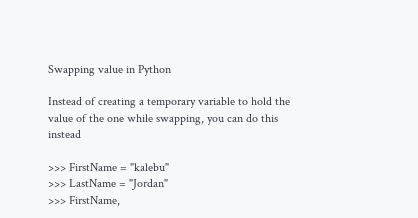Swapping value in Python

Instead of creating a temporary variable to hold the value of the one while swapping, you can do this instead

>>> FirstName = "kalebu"
>>> LastName = "Jordan"
>>> FirstName,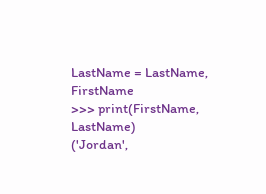LastName = LastName, FirstName
>>> print(FirstName, LastName)
('Jordan',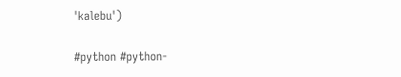'kalebu')

#python #python-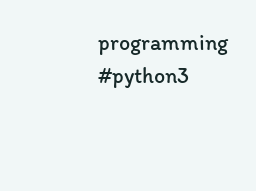programming #python3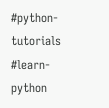#python-tutorials #learn-python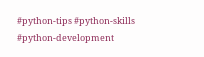#python-tips #python-skills #python-development